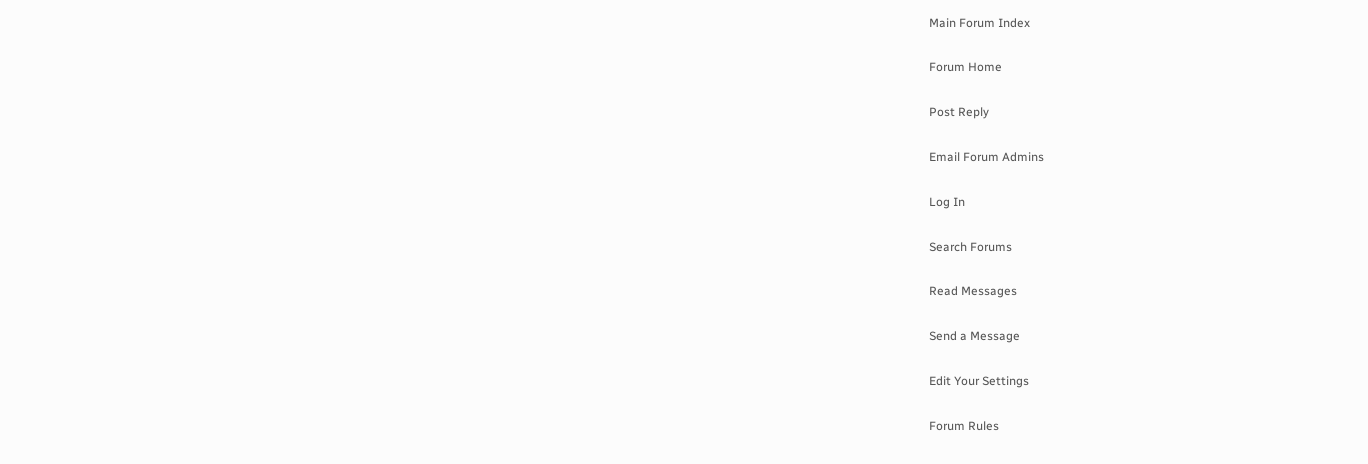Main Forum Index

Forum Home

Post Reply

Email Forum Admins

Log In

Search Forums

Read Messages

Send a Message

Edit Your Settings

Forum Rules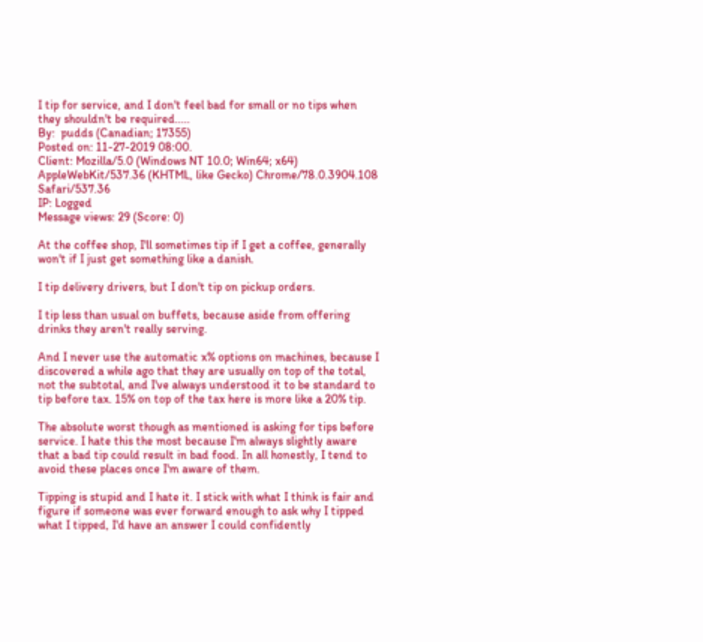I tip for service, and I don't feel bad for small or no tips when they shouldn't be required.....
By:  pudds (Canadian; 17355)
Posted on: 11-27-2019 08:00.
Client: Mozilla/5.0 (Windows NT 10.0; Win64; x64) AppleWebKit/537.36 (KHTML, like Gecko) Chrome/78.0.3904.108 Safari/537.36
IP: Logged
Message views: 29 (Score: 0)

At the coffee shop, I'll sometimes tip if I get a coffee, generally won't if I just get something like a danish.

I tip delivery drivers, but I don't tip on pickup orders.

I tip less than usual on buffets, because aside from offering drinks they aren't really serving.

And I never use the automatic x% options on machines, because I discovered a while ago that they are usually on top of the total, not the subtotal, and I've always understood it to be standard to tip before tax. 15% on top of the tax here is more like a 20% tip.

The absolute worst though as mentioned is asking for tips before service. I hate this the most because I'm always slightly aware that a bad tip could result in bad food. In all honestly, I tend to avoid these places once I'm aware of them.

Tipping is stupid and I hate it. I stick with what I think is fair and figure if someone was ever forward enough to ask why I tipped what I tipped, I'd have an answer I could confidently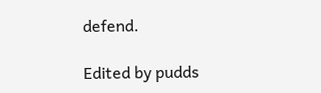defend.

Edited by pudds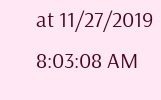at 11/27/2019 8:03:08 AM